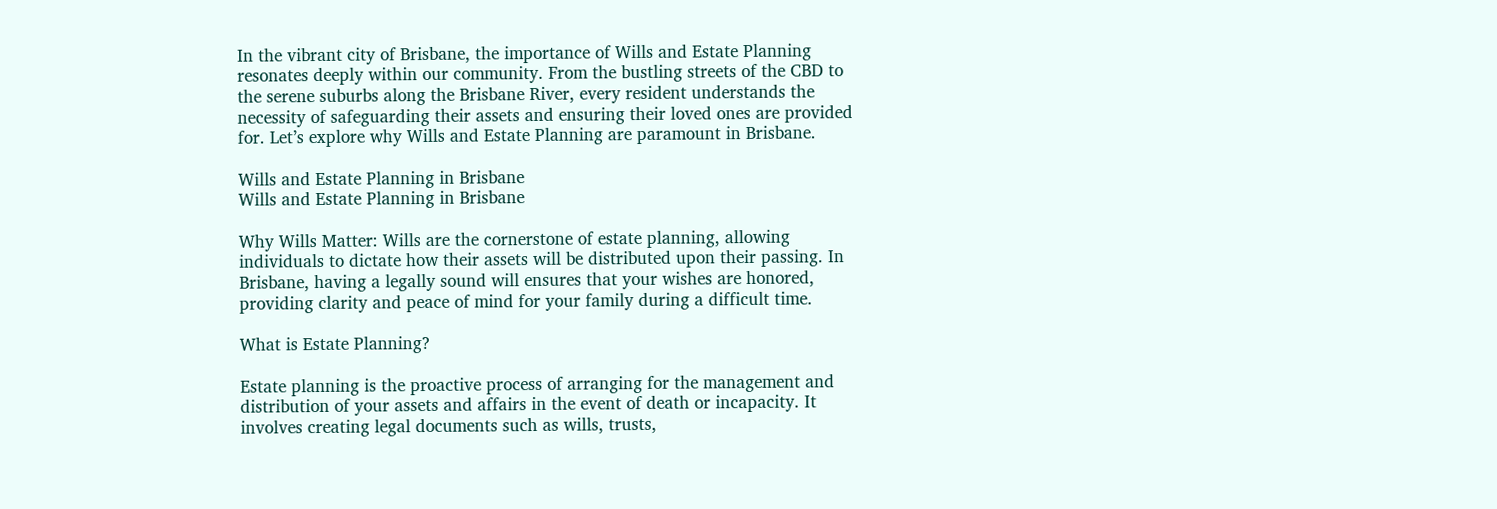In the vibrant city of Brisbane, the importance of Wills and Estate Planning resonates deeply within our community. From the bustling streets of the CBD to the serene suburbs along the Brisbane River, every resident understands the necessity of safeguarding their assets and ensuring their loved ones are provided for. Let’s explore why Wills and Estate Planning are paramount in Brisbane.

Wills and Estate Planning in Brisbane
Wills and Estate Planning in Brisbane

Why Wills Matter: Wills are the cornerstone of estate planning, allowing individuals to dictate how their assets will be distributed upon their passing. In Brisbane, having a legally sound will ensures that your wishes are honored, providing clarity and peace of mind for your family during a difficult time.

What is Estate Planning?

Estate planning is the proactive process of arranging for the management and distribution of your assets and affairs in the event of death or incapacity. It involves creating legal documents such as wills, trusts,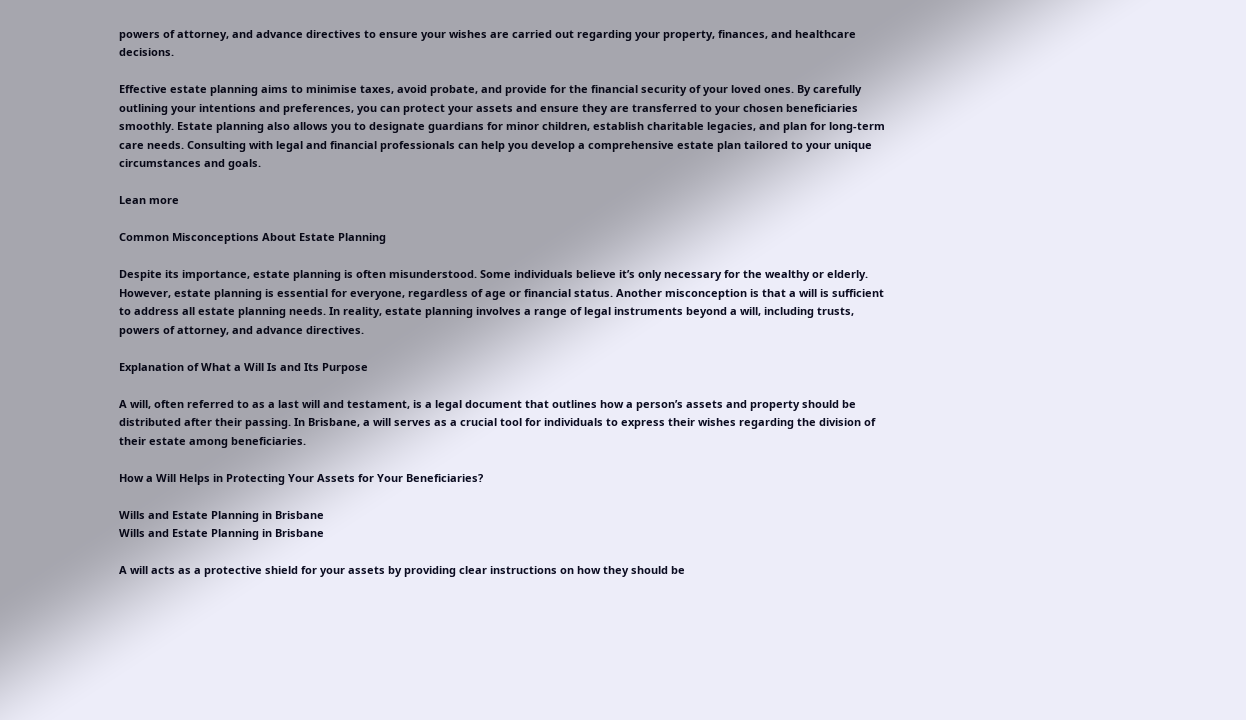powers of attorney, and advance directives to ensure your wishes are carried out regarding your property, finances, and healthcare decisions.

Effective estate planning aims to minimise taxes, avoid probate, and provide for the financial security of your loved ones. By carefully outlining your intentions and preferences, you can protect your assets and ensure they are transferred to your chosen beneficiaries smoothly. Estate planning also allows you to designate guardians for minor children, establish charitable legacies, and plan for long-term care needs. Consulting with legal and financial professionals can help you develop a comprehensive estate plan tailored to your unique circumstances and goals.

Lean more

Common Misconceptions About Estate Planning

Despite its importance, estate planning is often misunderstood. Some individuals believe it’s only necessary for the wealthy or elderly. However, estate planning is essential for everyone, regardless of age or financial status. Another misconception is that a will is sufficient to address all estate planning needs. In reality, estate planning involves a range of legal instruments beyond a will, including trusts, powers of attorney, and advance directives.

Explanation of What a Will Is and Its Purpose

A will, often referred to as a last will and testament, is a legal document that outlines how a person’s assets and property should be distributed after their passing. In Brisbane, a will serves as a crucial tool for individuals to express their wishes regarding the division of their estate among beneficiaries.

How a Will Helps in Protecting Your Assets for Your Beneficiaries?

Wills and Estate Planning in Brisbane
Wills and Estate Planning in Brisbane

A will acts as a protective shield for your assets by providing clear instructions on how they should be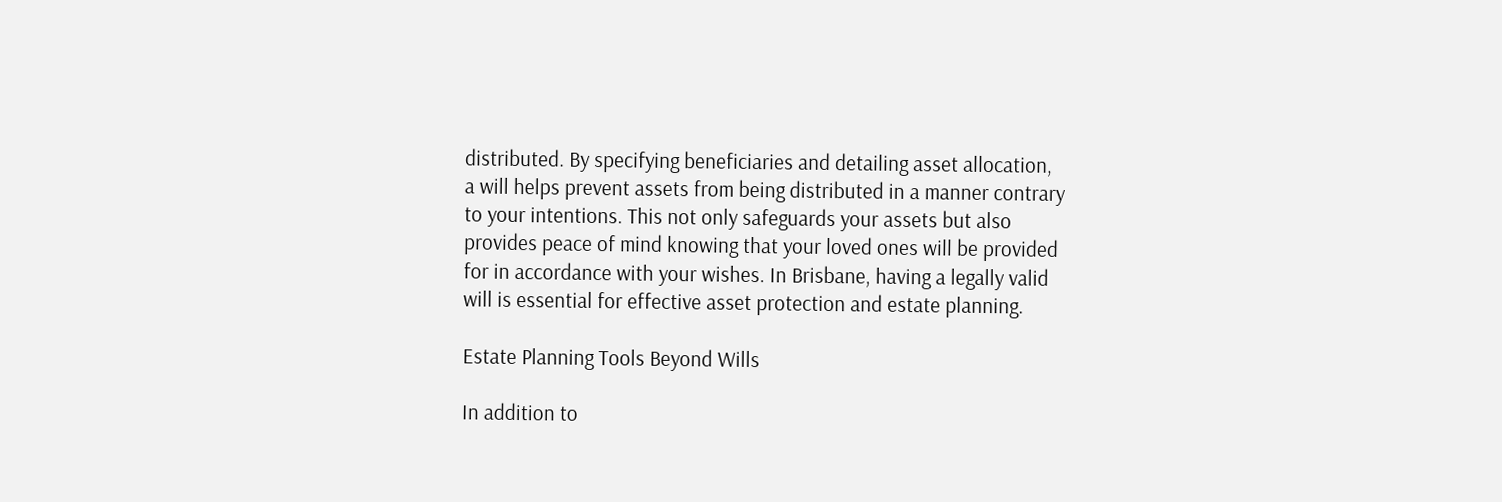distributed. By specifying beneficiaries and detailing asset allocation, a will helps prevent assets from being distributed in a manner contrary to your intentions. This not only safeguards your assets but also provides peace of mind knowing that your loved ones will be provided for in accordance with your wishes. In Brisbane, having a legally valid will is essential for effective asset protection and estate planning.

Estate Planning Tools Beyond Wills

In addition to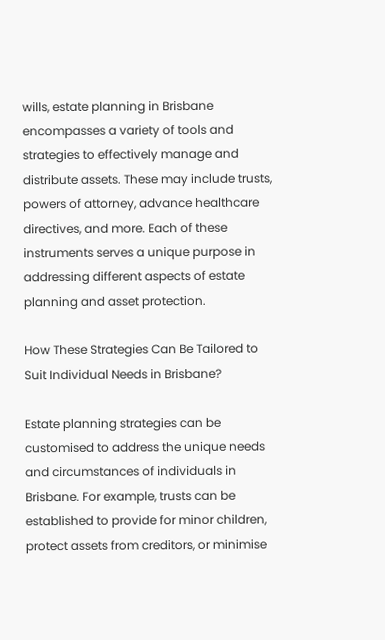wills, estate planning in Brisbane encompasses a variety of tools and strategies to effectively manage and distribute assets. These may include trusts, powers of attorney, advance healthcare directives, and more. Each of these instruments serves a unique purpose in addressing different aspects of estate planning and asset protection.

How These Strategies Can Be Tailored to Suit Individual Needs in Brisbane?

Estate planning strategies can be customised to address the unique needs and circumstances of individuals in Brisbane. For example, trusts can be established to provide for minor children, protect assets from creditors, or minimise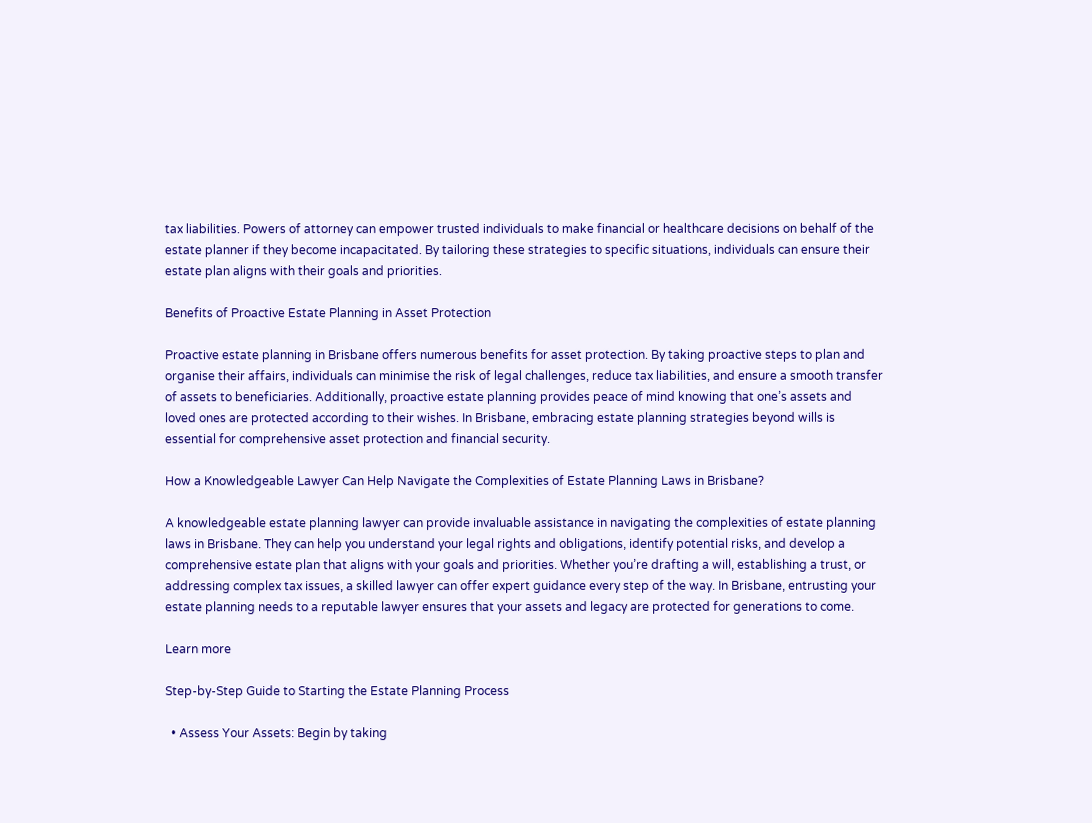tax liabilities. Powers of attorney can empower trusted individuals to make financial or healthcare decisions on behalf of the estate planner if they become incapacitated. By tailoring these strategies to specific situations, individuals can ensure their estate plan aligns with their goals and priorities.

Benefits of Proactive Estate Planning in Asset Protection

Proactive estate planning in Brisbane offers numerous benefits for asset protection. By taking proactive steps to plan and organise their affairs, individuals can minimise the risk of legal challenges, reduce tax liabilities, and ensure a smooth transfer of assets to beneficiaries. Additionally, proactive estate planning provides peace of mind knowing that one’s assets and loved ones are protected according to their wishes. In Brisbane, embracing estate planning strategies beyond wills is essential for comprehensive asset protection and financial security.

How a Knowledgeable Lawyer Can Help Navigate the Complexities of Estate Planning Laws in Brisbane?

A knowledgeable estate planning lawyer can provide invaluable assistance in navigating the complexities of estate planning laws in Brisbane. They can help you understand your legal rights and obligations, identify potential risks, and develop a comprehensive estate plan that aligns with your goals and priorities. Whether you’re drafting a will, establishing a trust, or addressing complex tax issues, a skilled lawyer can offer expert guidance every step of the way. In Brisbane, entrusting your estate planning needs to a reputable lawyer ensures that your assets and legacy are protected for generations to come.

Learn more

Step-by-Step Guide to Starting the Estate Planning Process

  • Assess Your Assets: Begin by taking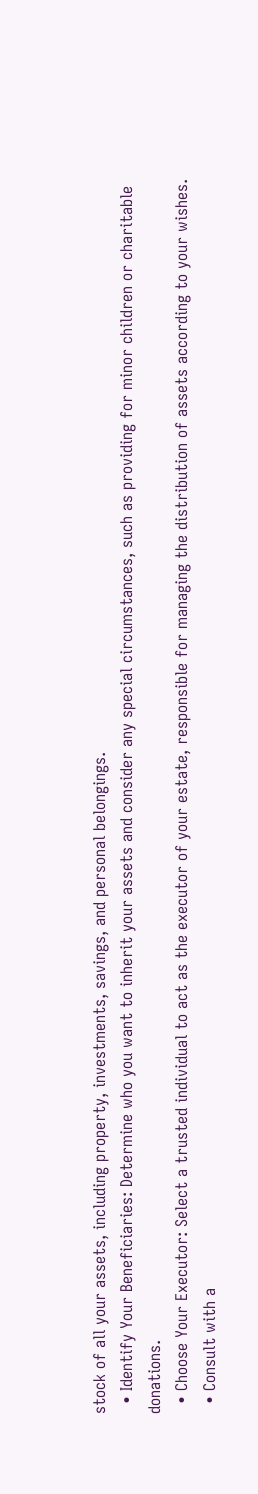stock of all your assets, including property, investments, savings, and personal belongings.
  • Identify Your Beneficiaries: Determine who you want to inherit your assets and consider any special circumstances, such as providing for minor children or charitable donations.
  • Choose Your Executor: Select a trusted individual to act as the executor of your estate, responsible for managing the distribution of assets according to your wishes.
  • Consult with a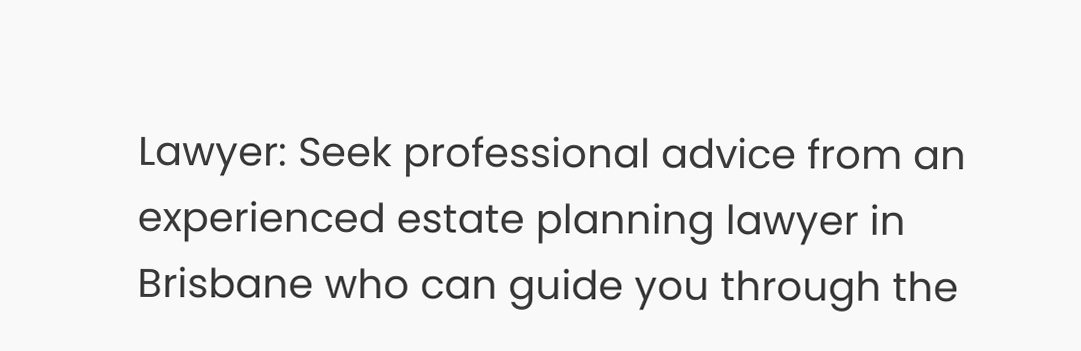Lawyer: Seek professional advice from an experienced estate planning lawyer in Brisbane who can guide you through the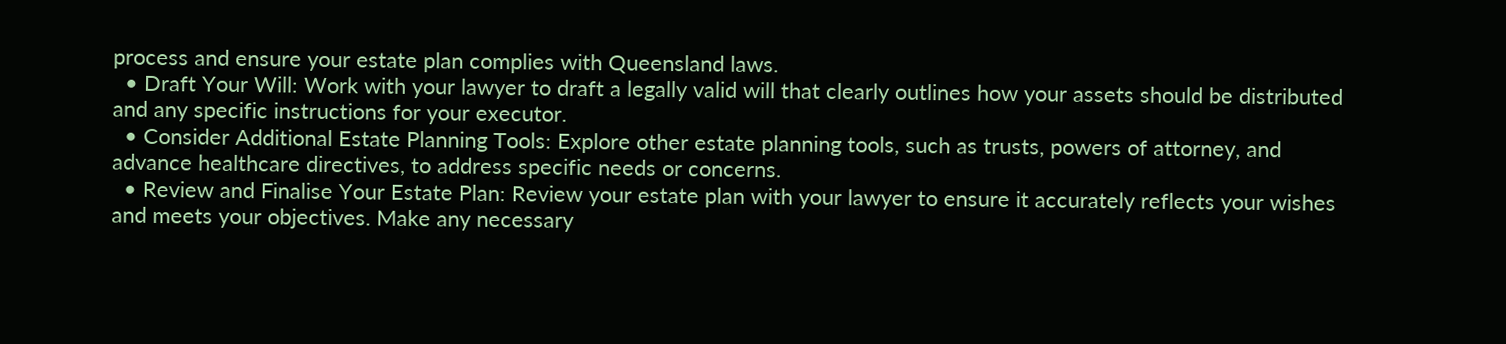process and ensure your estate plan complies with Queensland laws.
  • Draft Your Will: Work with your lawyer to draft a legally valid will that clearly outlines how your assets should be distributed and any specific instructions for your executor.
  • Consider Additional Estate Planning Tools: Explore other estate planning tools, such as trusts, powers of attorney, and advance healthcare directives, to address specific needs or concerns.
  • Review and Finalise Your Estate Plan: Review your estate plan with your lawyer to ensure it accurately reflects your wishes and meets your objectives. Make any necessary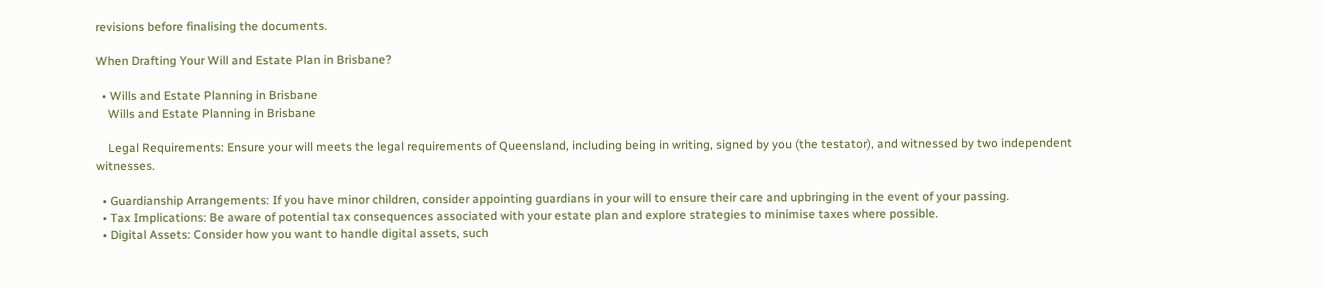revisions before finalising the documents.

When Drafting Your Will and Estate Plan in Brisbane?

  • Wills and Estate Planning in Brisbane
    Wills and Estate Planning in Brisbane

    Legal Requirements: Ensure your will meets the legal requirements of Queensland, including being in writing, signed by you (the testator), and witnessed by two independent witnesses.

  • Guardianship Arrangements: If you have minor children, consider appointing guardians in your will to ensure their care and upbringing in the event of your passing.
  • Tax Implications: Be aware of potential tax consequences associated with your estate plan and explore strategies to minimise taxes where possible.
  • Digital Assets: Consider how you want to handle digital assets, such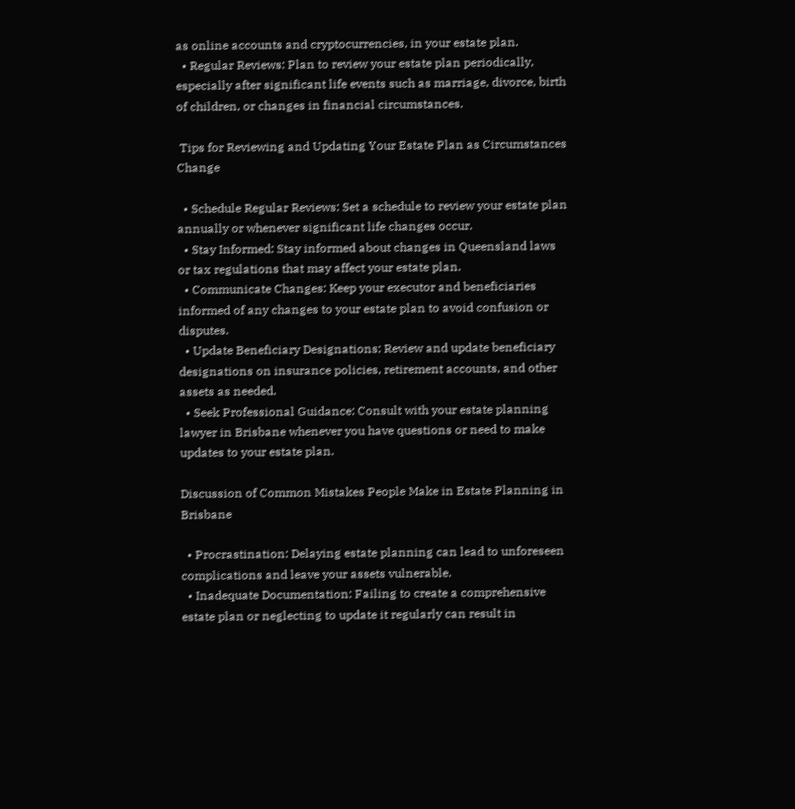as online accounts and cryptocurrencies, in your estate plan.
  • Regular Reviews: Plan to review your estate plan periodically, especially after significant life events such as marriage, divorce, birth of children, or changes in financial circumstances.

 Tips for Reviewing and Updating Your Estate Plan as Circumstances Change

  • Schedule Regular Reviews: Set a schedule to review your estate plan annually or whenever significant life changes occur.
  • Stay Informed: Stay informed about changes in Queensland laws or tax regulations that may affect your estate plan.
  • Communicate Changes: Keep your executor and beneficiaries informed of any changes to your estate plan to avoid confusion or disputes.
  • Update Beneficiary Designations: Review and update beneficiary designations on insurance policies, retirement accounts, and other assets as needed.
  • Seek Professional Guidance: Consult with your estate planning lawyer in Brisbane whenever you have questions or need to make updates to your estate plan.

Discussion of Common Mistakes People Make in Estate Planning in Brisbane

  • Procrastination: Delaying estate planning can lead to unforeseen complications and leave your assets vulnerable.
  • Inadequate Documentation: Failing to create a comprehensive estate plan or neglecting to update it regularly can result in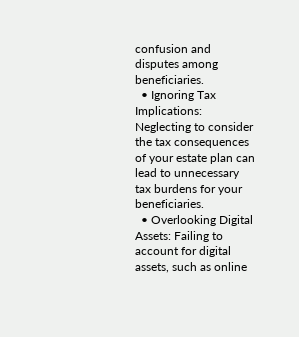confusion and disputes among beneficiaries.
  • Ignoring Tax Implications: Neglecting to consider the tax consequences of your estate plan can lead to unnecessary tax burdens for your beneficiaries.
  • Overlooking Digital Assets: Failing to account for digital assets, such as online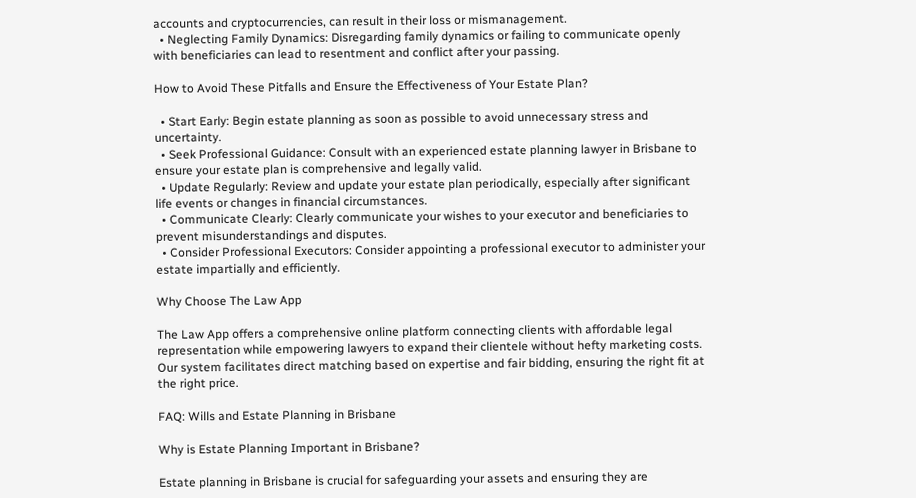accounts and cryptocurrencies, can result in their loss or mismanagement.
  • Neglecting Family Dynamics: Disregarding family dynamics or failing to communicate openly with beneficiaries can lead to resentment and conflict after your passing.

How to Avoid These Pitfalls and Ensure the Effectiveness of Your Estate Plan?

  • Start Early: Begin estate planning as soon as possible to avoid unnecessary stress and uncertainty.
  • Seek Professional Guidance: Consult with an experienced estate planning lawyer in Brisbane to ensure your estate plan is comprehensive and legally valid.
  • Update Regularly: Review and update your estate plan periodically, especially after significant life events or changes in financial circumstances.
  • Communicate Clearly: Clearly communicate your wishes to your executor and beneficiaries to prevent misunderstandings and disputes.
  • Consider Professional Executors: Consider appointing a professional executor to administer your estate impartially and efficiently.

Why Choose The Law App

The Law App offers a comprehensive online platform connecting clients with affordable legal representation while empowering lawyers to expand their clientele without hefty marketing costs. Our system facilitates direct matching based on expertise and fair bidding, ensuring the right fit at the right price.

FAQ: Wills and Estate Planning in Brisbane

Why is Estate Planning Important in Brisbane?

Estate planning in Brisbane is crucial for safeguarding your assets and ensuring they are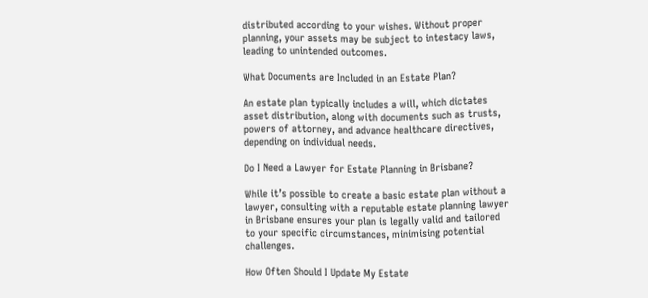distributed according to your wishes. Without proper planning, your assets may be subject to intestacy laws, leading to unintended outcomes.

What Documents are Included in an Estate Plan?

An estate plan typically includes a will, which dictates asset distribution, along with documents such as trusts, powers of attorney, and advance healthcare directives, depending on individual needs.

Do I Need a Lawyer for Estate Planning in Brisbane?

While it’s possible to create a basic estate plan without a lawyer, consulting with a reputable estate planning lawyer in Brisbane ensures your plan is legally valid and tailored to your specific circumstances, minimising potential challenges.

How Often Should I Update My Estate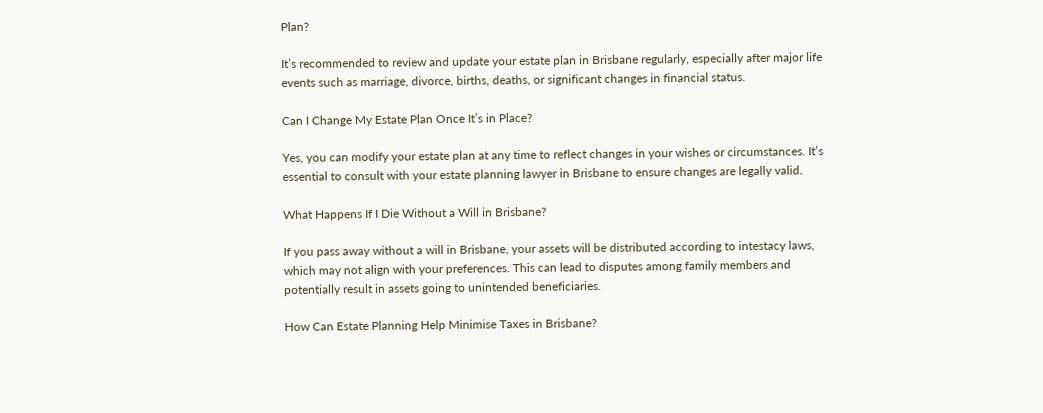Plan?

It’s recommended to review and update your estate plan in Brisbane regularly, especially after major life events such as marriage, divorce, births, deaths, or significant changes in financial status.

Can I Change My Estate Plan Once It’s in Place?

Yes, you can modify your estate plan at any time to reflect changes in your wishes or circumstances. It’s essential to consult with your estate planning lawyer in Brisbane to ensure changes are legally valid.

What Happens If I Die Without a Will in Brisbane?

If you pass away without a will in Brisbane, your assets will be distributed according to intestacy laws, which may not align with your preferences. This can lead to disputes among family members and potentially result in assets going to unintended beneficiaries.

How Can Estate Planning Help Minimise Taxes in Brisbane?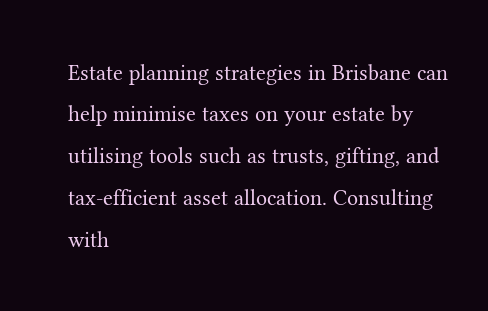Estate planning strategies in Brisbane can help minimise taxes on your estate by utilising tools such as trusts, gifting, and tax-efficient asset allocation. Consulting with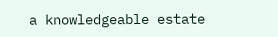a knowledgeable estate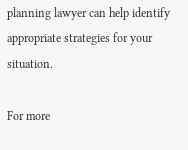planning lawyer can help identify appropriate strategies for your situation.

For more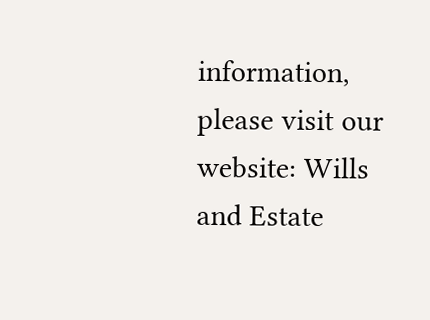information, please visit our website: Wills and Estate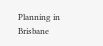Planning in Brisbane